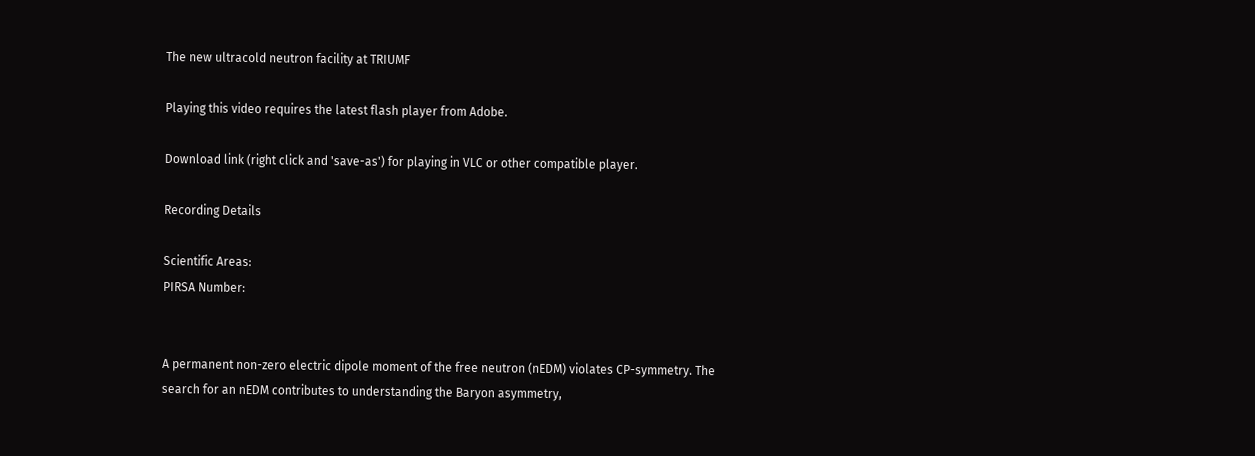The new ultracold neutron facility at TRIUMF

Playing this video requires the latest flash player from Adobe.

Download link (right click and 'save-as') for playing in VLC or other compatible player.

Recording Details

Scientific Areas:
PIRSA Number:


A permanent non-zero electric dipole moment of the free neutron (nEDM) violates CP-symmetry. The search for an nEDM contributes to understanding the Baryon asymmetry,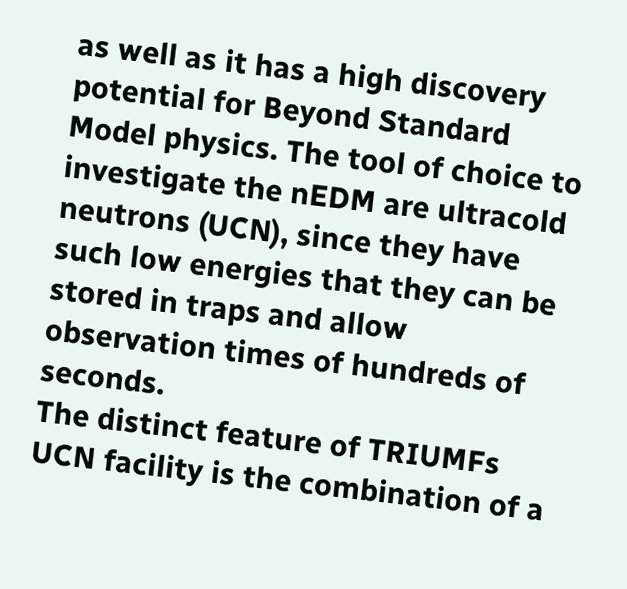as well as it has a high discovery potential for Beyond Standard Model physics. The tool of choice to investigate the nEDM are ultracold neutrons (UCN), since they have such low energies that they can be stored in traps and allow observation times of hundreds of seconds.
The distinct feature of TRIUMFs UCN facility is the combination of a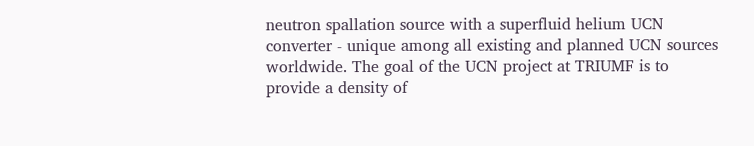neutron spallation source with a superfluid helium UCN converter - unique among all existing and planned UCN sources worldwide. The goal of the UCN project at TRIUMF is to provide a density of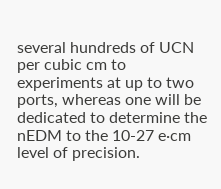several hundreds of UCN per cubic cm to experiments at up to two ports, whereas one will be dedicated to determine the nEDM to the 10-27 e·cm level of precision.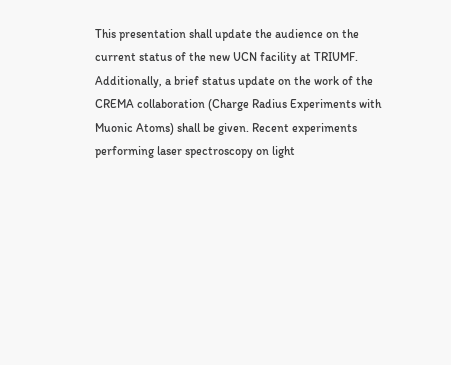This presentation shall update the audience on the current status of the new UCN facility at TRIUMF. Additionally, a brief status update on the work of the CREMA collaboration (Charge Radius Experiments with Muonic Atoms) shall be given. Recent experiments performing laser spectroscopy on light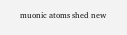muonic atoms shed new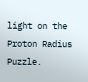light on the Proton Radius Puzzle.